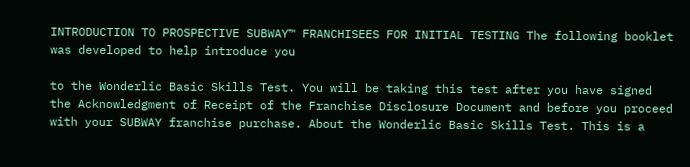INTRODUCTION TO PROSPECTIVE SUBWAY™ FRANCHISEES FOR INITIAL TESTING The following booklet was developed to help introduce you

to the Wonderlic Basic Skills Test. You will be taking this test after you have signed the Acknowledgment of Receipt of the Franchise Disclosure Document and before you proceed with your SUBWAY franchise purchase. About the Wonderlic Basic Skills Test. This is a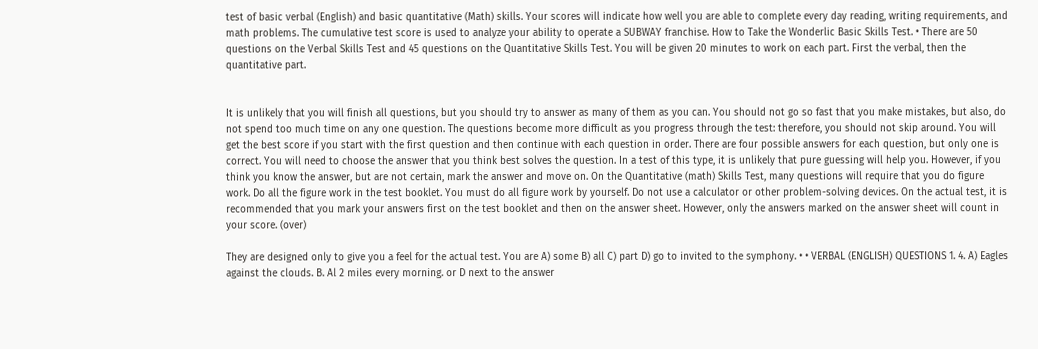test of basic verbal (English) and basic quantitative (Math) skills. Your scores will indicate how well you are able to complete every day reading, writing requirements, and math problems. The cumulative test score is used to analyze your ability to operate a SUBWAY franchise. How to Take the Wonderlic Basic Skills Test. • There are 50 questions on the Verbal Skills Test and 45 questions on the Quantitative Skills Test. You will be given 20 minutes to work on each part. First the verbal, then the quantitative part.


It is unlikely that you will finish all questions, but you should try to answer as many of them as you can. You should not go so fast that you make mistakes, but also, do not spend too much time on any one question. The questions become more difficult as you progress through the test: therefore, you should not skip around. You will get the best score if you start with the first question and then continue with each question in order. There are four possible answers for each question, but only one is correct. You will need to choose the answer that you think best solves the question. In a test of this type, it is unlikely that pure guessing will help you. However, if you think you know the answer, but are not certain, mark the answer and move on. On the Quantitative (math) Skills Test, many questions will require that you do figure work. Do all the figure work in the test booklet. You must do all figure work by yourself. Do not use a calculator or other problem-solving devices. On the actual test, it is recommended that you mark your answers first on the test booklet and then on the answer sheet. However, only the answers marked on the answer sheet will count in your score. (over)

They are designed only to give you a feel for the actual test. You are A) some B) all C) part D) go to invited to the symphony. • • VERBAL (ENGLISH) QUESTIONS 1. 4. A) Eagles against the clouds. B. Al 2 miles every morning. or D next to the answer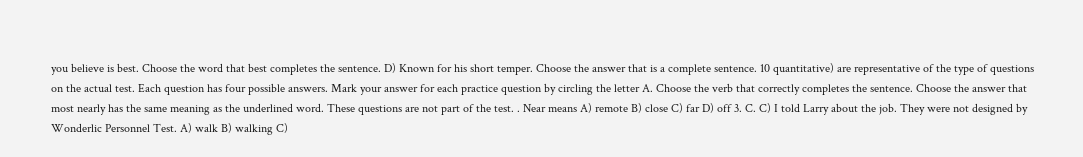you believe is best. Choose the word that best completes the sentence. D) Known for his short temper. Choose the answer that is a complete sentence. 10 quantitative) are representative of the type of questions on the actual test. Each question has four possible answers. Mark your answer for each practice question by circling the letter A. Choose the verb that correctly completes the sentence. Choose the answer that most nearly has the same meaning as the underlined word. These questions are not part of the test. . Near means A) remote B) close C) far D) off 3. C. C) I told Larry about the job. They were not designed by Wonderlic Personnel Test. A) walk B) walking C)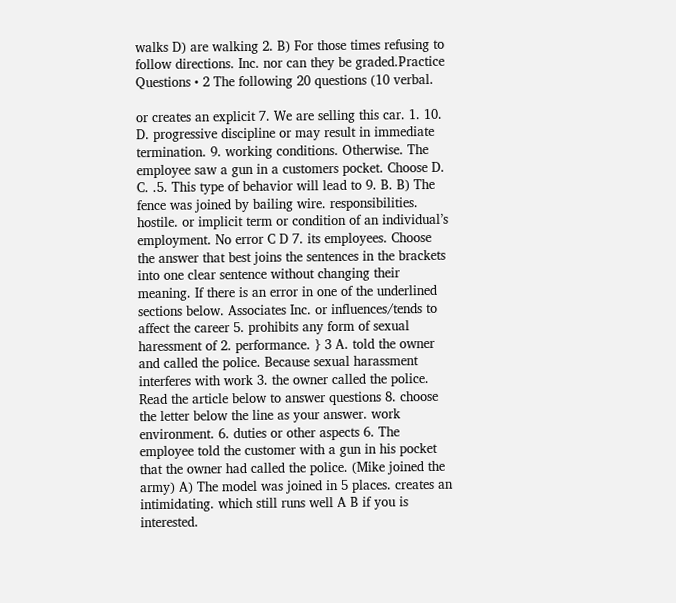walks D) are walking 2. B) For those times refusing to follow directions. Inc. nor can they be graded.Practice Questions • 2 The following 20 questions (10 verbal.

or creates an explicit 7. We are selling this car. 1. 10. D. progressive discipline or may result in immediate termination. 9. working conditions. Otherwise. The employee saw a gun in a customers pocket. Choose D. C. .5. This type of behavior will lead to 9. B. B) The fence was joined by bailing wire. responsibilities. hostile. or implicit term or condition of an individual’s employment. No error C D 7. its employees. Choose the answer that best joins the sentences in the brackets into one clear sentence without changing their meaning. If there is an error in one of the underlined sections below. Associates Inc. or influences/tends to affect the career 5. prohibits any form of sexual haressment of 2. performance. } 3 A. told the owner and called the police. Because sexual harassment interferes with work 3. the owner called the police. Read the article below to answer questions 8. choose the letter below the line as your answer. work environment. 6. duties or other aspects 6. The employee told the customer with a gun in his pocket that the owner had called the police. (Mike joined the army) A) The model was joined in 5 places. creates an intimidating. which still runs well A B if you is interested.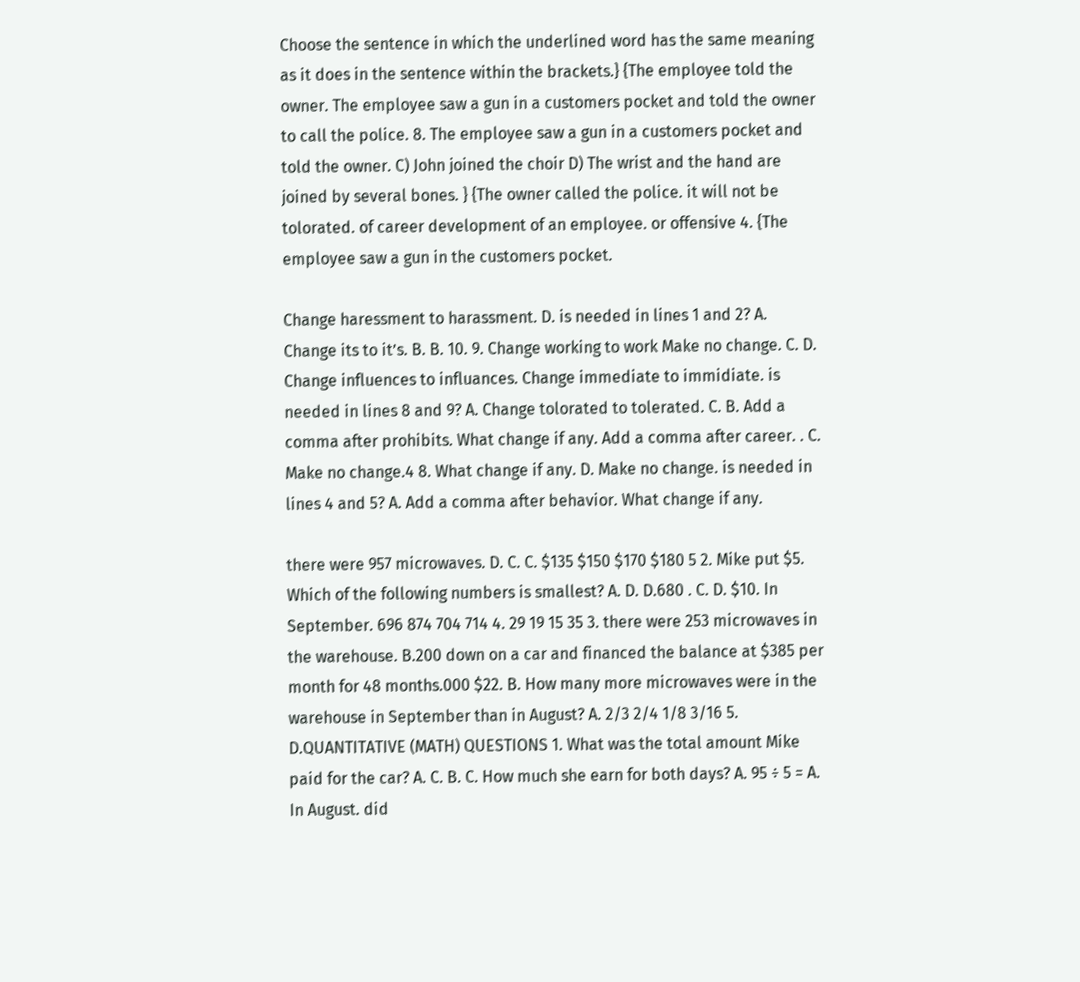Choose the sentence in which the underlined word has the same meaning as it does in the sentence within the brackets.} {The employee told the owner. The employee saw a gun in a customers pocket and told the owner to call the police. 8. The employee saw a gun in a customers pocket and told the owner. C) John joined the choir D) The wrist and the hand are joined by several bones. } {The owner called the police. it will not be tolorated. of career development of an employee. or offensive 4. {The employee saw a gun in the customers pocket.

Change haressment to harassment. D. is needed in lines 1 and 2? A. Change its to it’s. B. B. 10. 9. Change working to work Make no change. C. D. Change influences to influances. Change immediate to immidiate. is needed in lines 8 and 9? A. Change tolorated to tolerated. C. B. Add a comma after prohibits. What change if any. Add a comma after career. . C. Make no change.4 8. What change if any. D. Make no change. is needed in lines 4 and 5? A. Add a comma after behavior. What change if any.

there were 957 microwaves. D. C. C. $135 $150 $170 $180 5 2. Mike put $5. Which of the following numbers is smallest? A. D. D.680 . C. D. $10. In September. 696 874 704 714 4. 29 19 15 35 3. there were 253 microwaves in the warehouse. B.200 down on a car and financed the balance at $385 per month for 48 months.000 $22. B. How many more microwaves were in the warehouse in September than in August? A. 2/3 2/4 1/8 3/16 5. D.QUANTITATIVE (MATH) QUESTIONS 1. What was the total amount Mike paid for the car? A. C. B. C. How much she earn for both days? A. 95 ÷ 5 = A. In August. did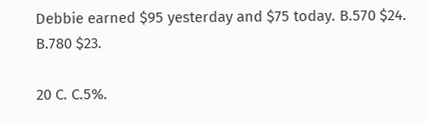Debbie earned $95 yesterday and $75 today. B.570 $24. B.780 $23.

20 C. C.5%.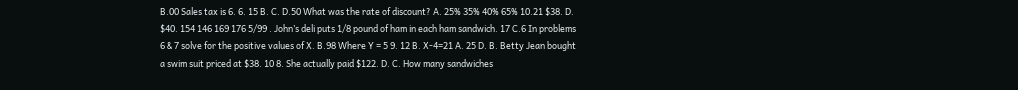B.00 Sales tax is 6. 6. 15 B. C. D.50 What was the rate of discount? A. 25% 35% 40% 65% 10.21 $38. D. $40. 154 146 169 176 5/99 . John’s deli puts 1/8 pound of ham in each ham sandwich. 17 C.6 In problems 6 & 7 solve for the positive values of X. B.98 Where Y = 5 9. 12 B. X-4=21 A. 25 D. B. Betty Jean bought a swim suit priced at $38. 10 8. She actually paid $122. D. C. How many sandwiches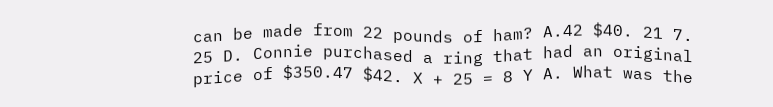can be made from 22 pounds of ham? A.42 $40. 21 7. 25 D. Connie purchased a ring that had an original price of $350.47 $42. X + 25 = 8 Y A. What was the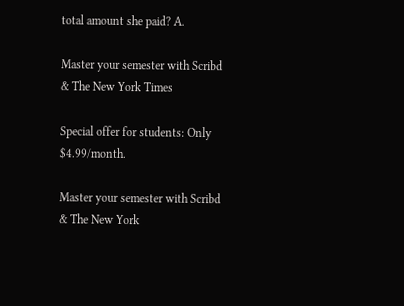total amount she paid? A.

Master your semester with Scribd & The New York Times

Special offer for students: Only $4.99/month.

Master your semester with Scribd & The New York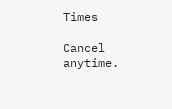Times

Cancel anytime.